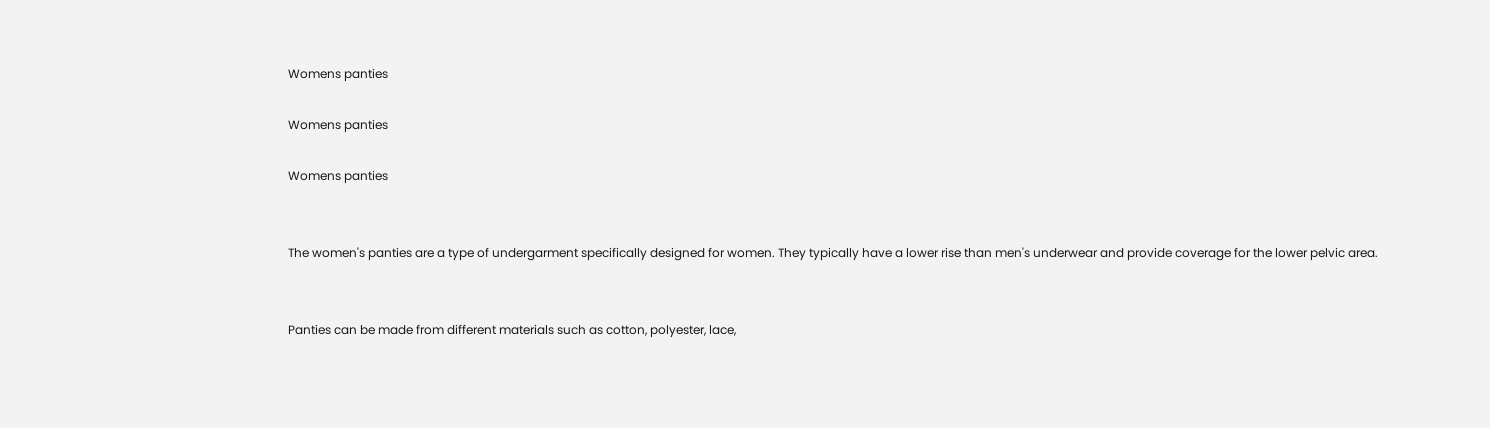Womens panties

Womens panties

Womens panties


The women's panties are a type of undergarment specifically designed for women. They typically have a lower rise than men's underwear and provide coverage for the lower pelvic area.


Panties can be made from different materials such as cotton, polyester, lace,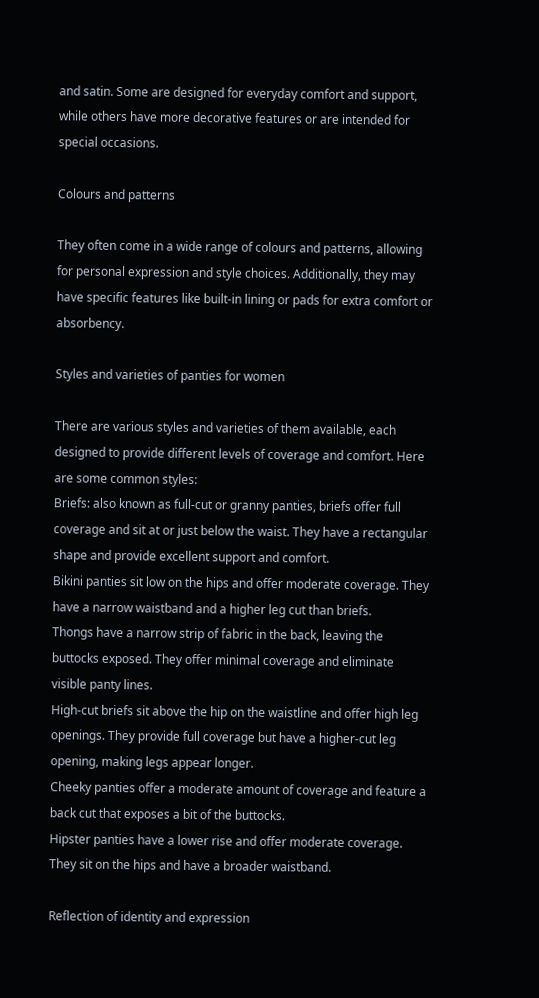and satin. Some are designed for everyday comfort and support, while others have more decorative features or are intended for special occasions.

Colours and patterns

They often come in a wide range of colours and patterns, allowing for personal expression and style choices. Additionally, they may have specific features like built-in lining or pads for extra comfort or absorbency.

Styles and varieties of panties for women

There are various styles and varieties of them available, each designed to provide different levels of coverage and comfort. Here are some common styles:
Briefs: also known as full-cut or granny panties, briefs offer full coverage and sit at or just below the waist. They have a rectangular shape and provide excellent support and comfort.
Bikini panties sit low on the hips and offer moderate coverage. They have a narrow waistband and a higher leg cut than briefs.
Thongs have a narrow strip of fabric in the back, leaving the buttocks exposed. They offer minimal coverage and eliminate visible panty lines.
High-cut briefs sit above the hip on the waistline and offer high leg openings. They provide full coverage but have a higher-cut leg opening, making legs appear longer.
Cheeky panties offer a moderate amount of coverage and feature a back cut that exposes a bit of the buttocks.
Hipster panties have a lower rise and offer moderate coverage. They sit on the hips and have a broader waistband.

Reflection of identity and expression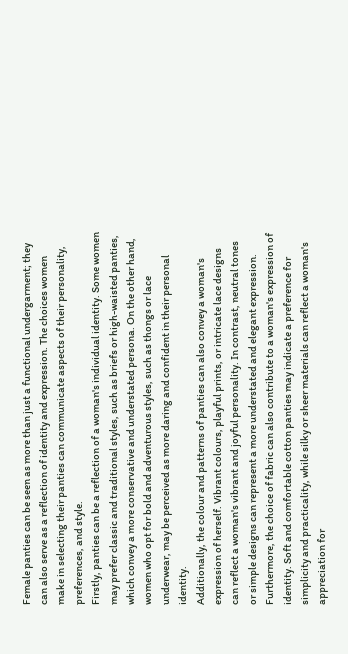Female panties can be seen as more than just a functional undergarment; they can also serve as a reflection of identity and expression. The choices women make in selecting their panties can communicate aspects of their personality, preferences, and style.
Firstly, panties can be a reflection of a woman's individual identity. Some women may prefer classic and traditional styles, such as briefs or high-waisted panties, which convey a more conservative and understated persona. On the other hand, women who opt for bold and adventurous styles, such as thongs or lace underwear, may be perceived as more daring and confident in their personal identity.
Additionally, the colour and patterns of panties can also convey a woman's expression of herself. Vibrant colours, playful prints, or intricate lace designs can reflect a woman's vibrant and joyful personality. In contrast, neutral tones or simple designs can represent a more understated and elegant expression.
Furthermore, the choice of fabric can also contribute to a woman's expression of identity. Soft and comfortable cotton panties may indicate a preference for simplicity and practicality, while silky or sheer materials can reflect a woman's appreciation for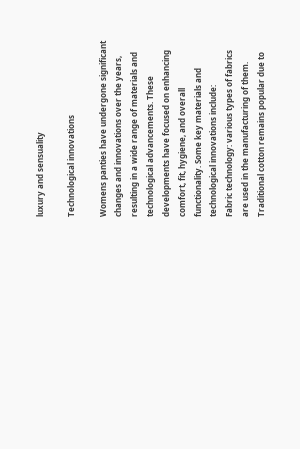luxury and sensuality

Technological innovations

Womens panties have undergone significant changes and innovations over the years, resulting in a wide range of materials and technological advancements. These developments have focused on enhancing comfort, fit, hygiene, and overall functionality. Some key materials and technological innovations include:
Fabric technology: various types of fabrics are used in the manufacturing of them. Traditional cotton remains popular due to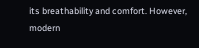its breathability and comfort. However, modern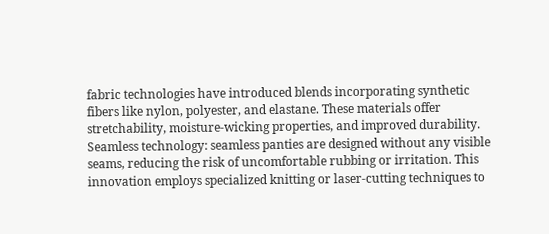fabric technologies have introduced blends incorporating synthetic fibers like nylon, polyester, and elastane. These materials offer stretchability, moisture-wicking properties, and improved durability.
Seamless technology: seamless panties are designed without any visible seams, reducing the risk of uncomfortable rubbing or irritation. This innovation employs specialized knitting or laser-cutting techniques to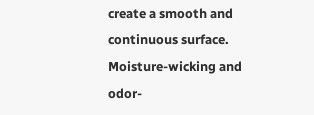create a smooth and continuous surface.
Moisture-wicking and odor-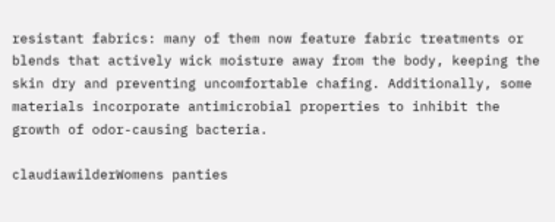resistant fabrics: many of them now feature fabric treatments or blends that actively wick moisture away from the body, keeping the skin dry and preventing uncomfortable chafing. Additionally, some materials incorporate antimicrobial properties to inhibit the growth of odor-causing bacteria.

claudiawilderWomens panties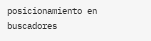posicionamiento en buscadores